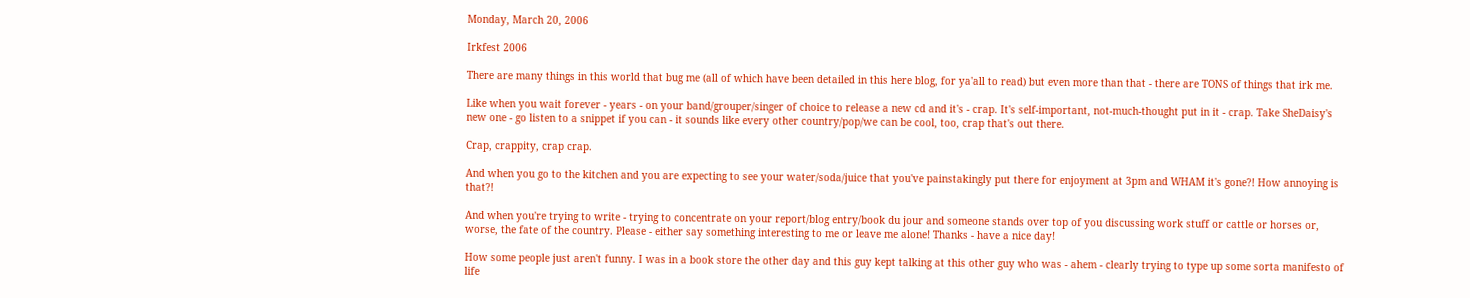Monday, March 20, 2006

Irkfest 2006

There are many things in this world that bug me (all of which have been detailed in this here blog, for ya'all to read) but even more than that - there are TONS of things that irk me.

Like when you wait forever - years - on your band/grouper/singer of choice to release a new cd and it's - crap. It's self-important, not-much-thought put in it - crap. Take SheDaisy's new one - go listen to a snippet if you can - it sounds like every other country/pop/we can be cool, too, crap that's out there.

Crap, crappity, crap crap.

And when you go to the kitchen and you are expecting to see your water/soda/juice that you've painstakingly put there for enjoyment at 3pm and WHAM it's gone?! How annoying is that?!

And when you're trying to write - trying to concentrate on your report/blog entry/book du jour and someone stands over top of you discussing work stuff or cattle or horses or, worse, the fate of the country. Please - either say something interesting to me or leave me alone! Thanks - have a nice day!

How some people just aren't funny. I was in a book store the other day and this guy kept talking at this other guy who was - ahem - clearly trying to type up some sorta manifesto of life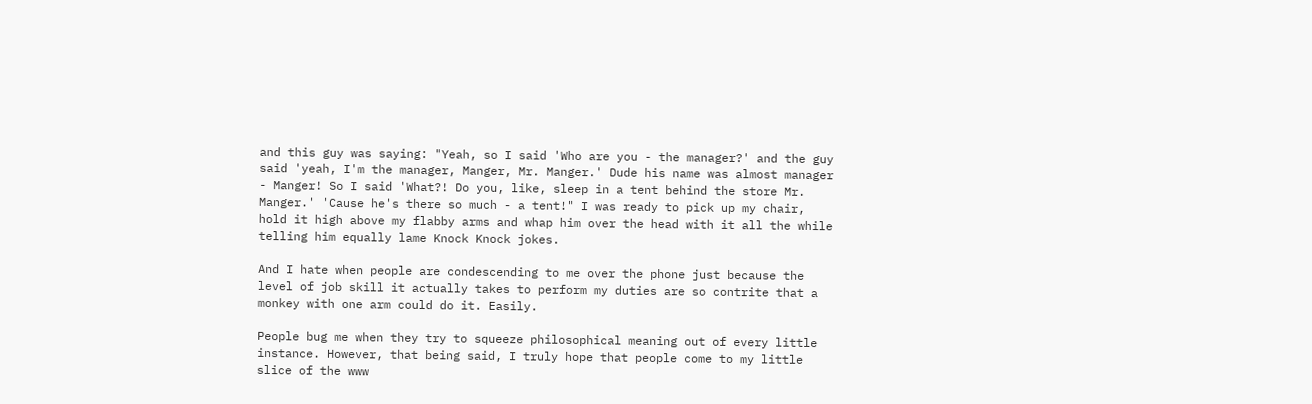and this guy was saying: "Yeah, so I said 'Who are you - the manager?' and the guy said 'yeah, I'm the manager, Manger, Mr. Manger.' Dude his name was almost manager - Manger! So I said 'What?! Do you, like, sleep in a tent behind the store Mr. Manger.' 'Cause he's there so much - a tent!" I was ready to pick up my chair, hold it high above my flabby arms and whap him over the head with it all the while telling him equally lame Knock Knock jokes.

And I hate when people are condescending to me over the phone just because the level of job skill it actually takes to perform my duties are so contrite that a monkey with one arm could do it. Easily.

People bug me when they try to squeeze philosophical meaning out of every little instance. However, that being said, I truly hope that people come to my little slice of the www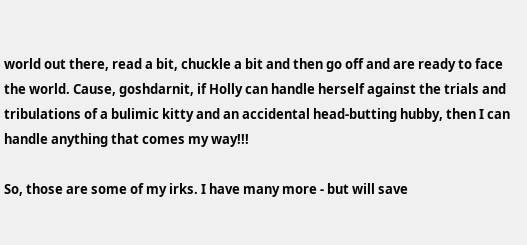world out there, read a bit, chuckle a bit and then go off and are ready to face the world. Cause, goshdarnit, if Holly can handle herself against the trials and tribulations of a bulimic kitty and an accidental head-butting hubby, then I can handle anything that comes my way!!!

So, those are some of my irks. I have many more - but will save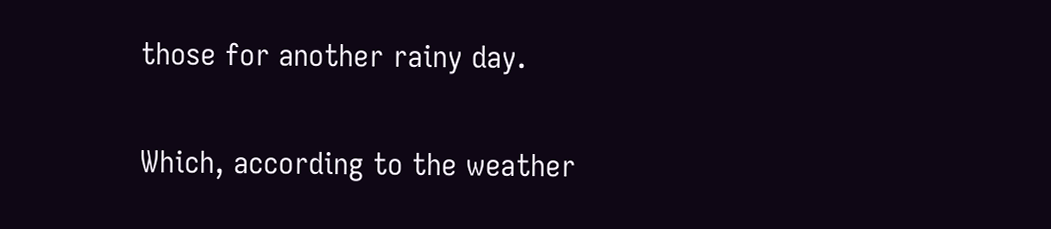those for another rainy day.

Which, according to the weather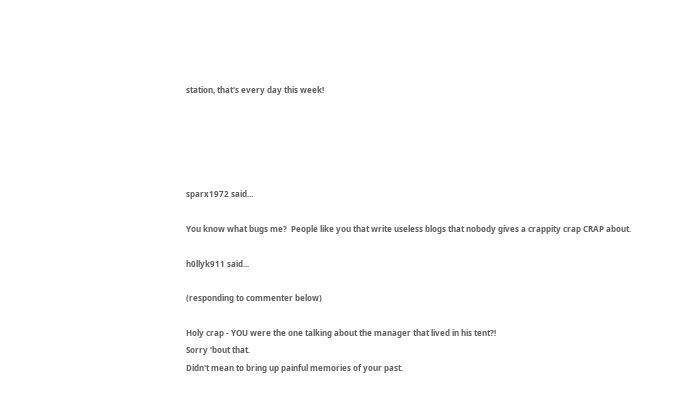station, that's every day this week!





sparx1972 said...

You know what bugs me?  People like you that write useless blogs that nobody gives a crappity crap CRAP about.

h0llyk911 said...

(responding to commenter below)

Holy crap - YOU were the one talking about the manager that lived in his tent?!
Sorry 'bout that.
Didn't mean to bring up painful memories of your past.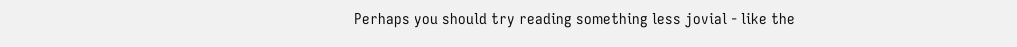Perhaps you should try reading something less jovial - like the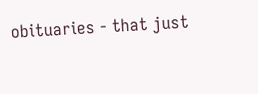obituaries - that just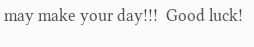may make your day!!!  Good luck!